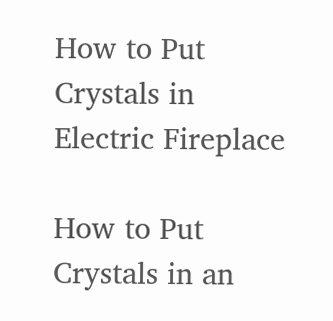How to Put Crystals in Electric Fireplace

How to Put Crystals in an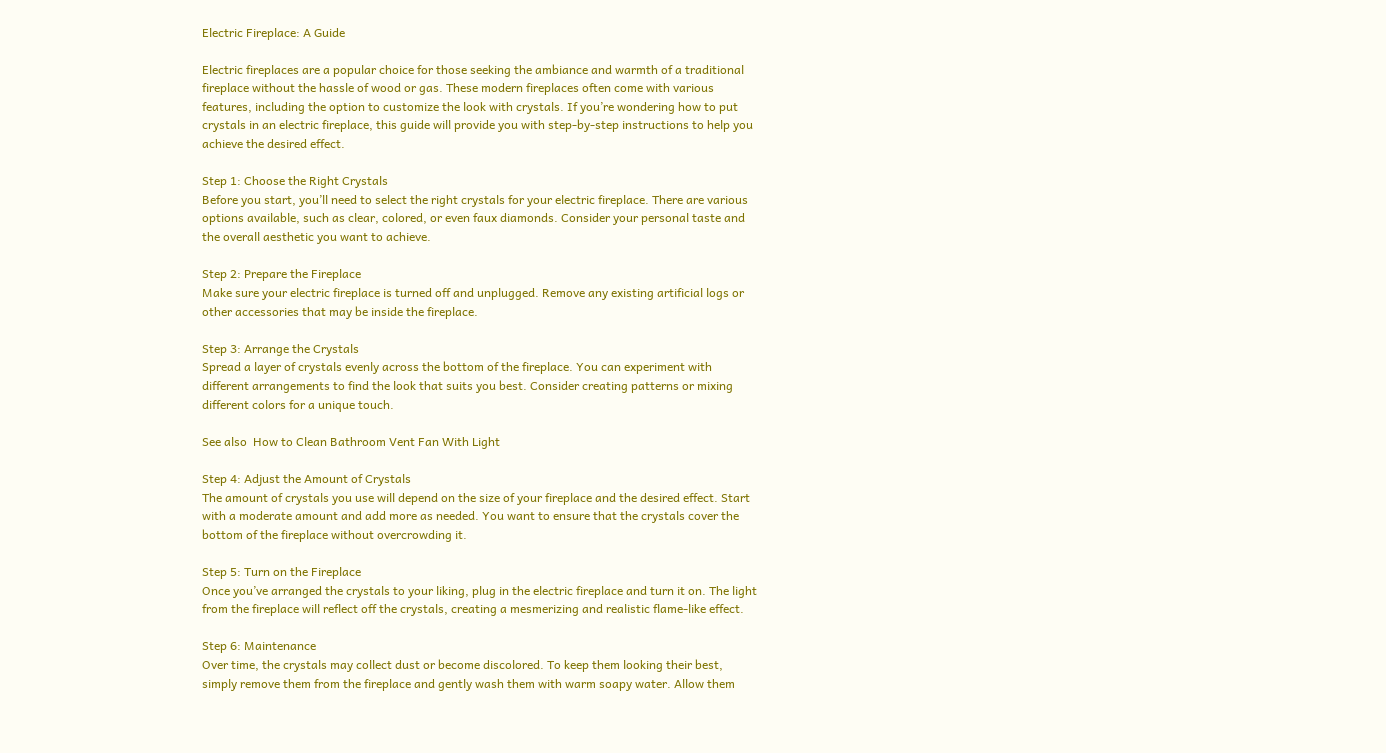Electric Fireplace: A Guide

Electric fireplaces are a popular choice for those seeking the ambiance and warmth of a traditional fireplace without the hassle of wood or gas. These modern fireplaces often come with various features, including the option to customize the look with crystals. If you’re wondering how to put crystals in an electric fireplace, this guide will provide you with step-by-step instructions to help you achieve the desired effect.

Step 1: Choose the Right Crystals
Before you start, you’ll need to select the right crystals for your electric fireplace. There are various options available, such as clear, colored, or even faux diamonds. Consider your personal taste and the overall aesthetic you want to achieve.

Step 2: Prepare the Fireplace
Make sure your electric fireplace is turned off and unplugged. Remove any existing artificial logs or other accessories that may be inside the fireplace.

Step 3: Arrange the Crystals
Spread a layer of crystals evenly across the bottom of the fireplace. You can experiment with different arrangements to find the look that suits you best. Consider creating patterns or mixing different colors for a unique touch.

See also  How to Clean Bathroom Vent Fan With Light

Step 4: Adjust the Amount of Crystals
The amount of crystals you use will depend on the size of your fireplace and the desired effect. Start with a moderate amount and add more as needed. You want to ensure that the crystals cover the bottom of the fireplace without overcrowding it.

Step 5: Turn on the Fireplace
Once you’ve arranged the crystals to your liking, plug in the electric fireplace and turn it on. The light from the fireplace will reflect off the crystals, creating a mesmerizing and realistic flame-like effect.

Step 6: Maintenance
Over time, the crystals may collect dust or become discolored. To keep them looking their best, simply remove them from the fireplace and gently wash them with warm soapy water. Allow them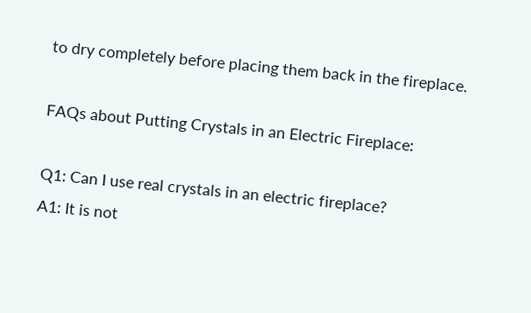to dry completely before placing them back in the fireplace.

FAQs about Putting Crystals in an Electric Fireplace:

Q1: Can I use real crystals in an electric fireplace?
A1: It is not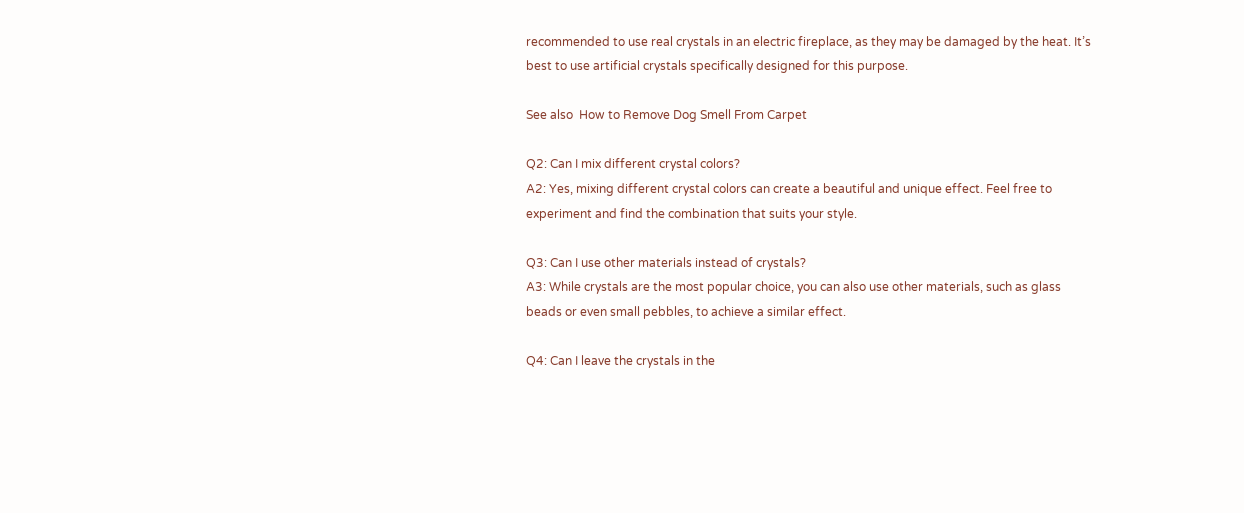recommended to use real crystals in an electric fireplace, as they may be damaged by the heat. It’s best to use artificial crystals specifically designed for this purpose.

See also  How to Remove Dog Smell From Carpet

Q2: Can I mix different crystal colors?
A2: Yes, mixing different crystal colors can create a beautiful and unique effect. Feel free to experiment and find the combination that suits your style.

Q3: Can I use other materials instead of crystals?
A3: While crystals are the most popular choice, you can also use other materials, such as glass beads or even small pebbles, to achieve a similar effect.

Q4: Can I leave the crystals in the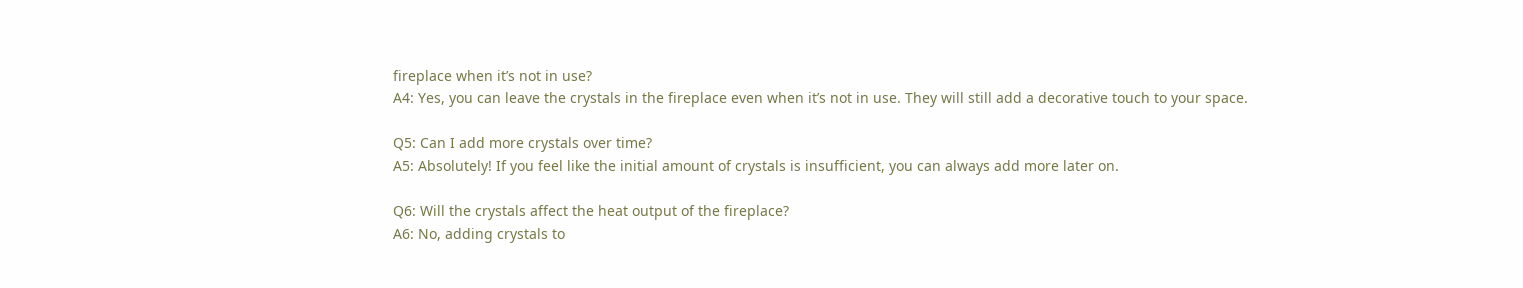fireplace when it’s not in use?
A4: Yes, you can leave the crystals in the fireplace even when it’s not in use. They will still add a decorative touch to your space.

Q5: Can I add more crystals over time?
A5: Absolutely! If you feel like the initial amount of crystals is insufficient, you can always add more later on.

Q6: Will the crystals affect the heat output of the fireplace?
A6: No, adding crystals to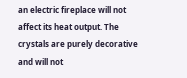an electric fireplace will not affect its heat output. The crystals are purely decorative and will not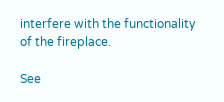interfere with the functionality of the fireplace.

See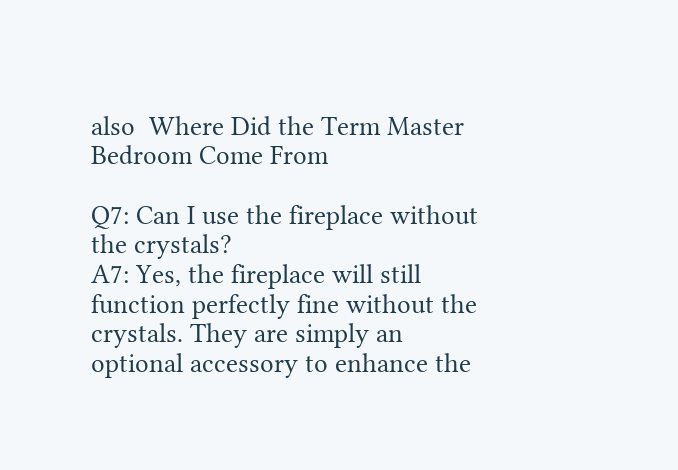also  Where Did the Term Master Bedroom Come From

Q7: Can I use the fireplace without the crystals?
A7: Yes, the fireplace will still function perfectly fine without the crystals. They are simply an optional accessory to enhance the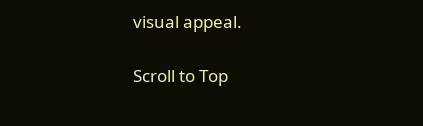visual appeal.

Scroll to Top